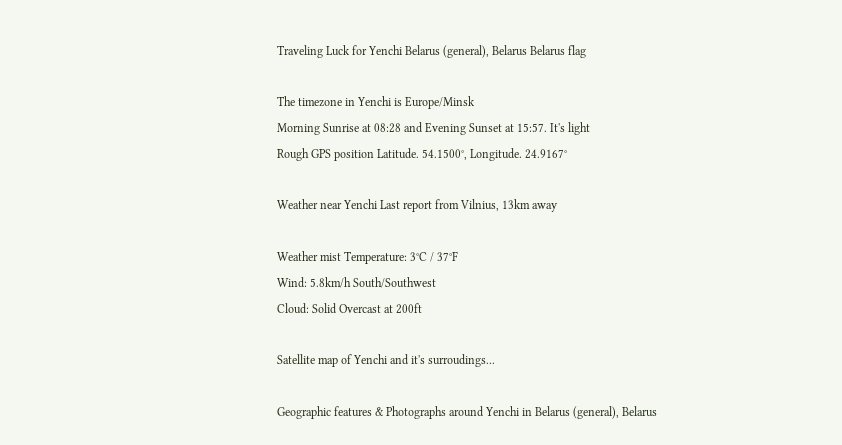Traveling Luck for Yenchi Belarus (general), Belarus Belarus flag

The timezone in Yenchi is Europe/Minsk
Morning Sunrise at 08:28 and Evening Sunset at 15:57. It's light
Rough GPS position Latitude. 54.1500°, Longitude. 24.9167°

Weather near Yenchi Last report from Vilnius, 13km away

Weather mist Temperature: 3°C / 37°F
Wind: 5.8km/h South/Southwest
Cloud: Solid Overcast at 200ft

Satellite map of Yenchi and it's surroudings...

Geographic features & Photographs around Yenchi in Belarus (general), Belarus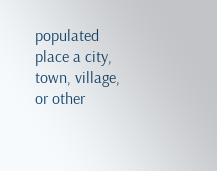populated place a city, town, village, or other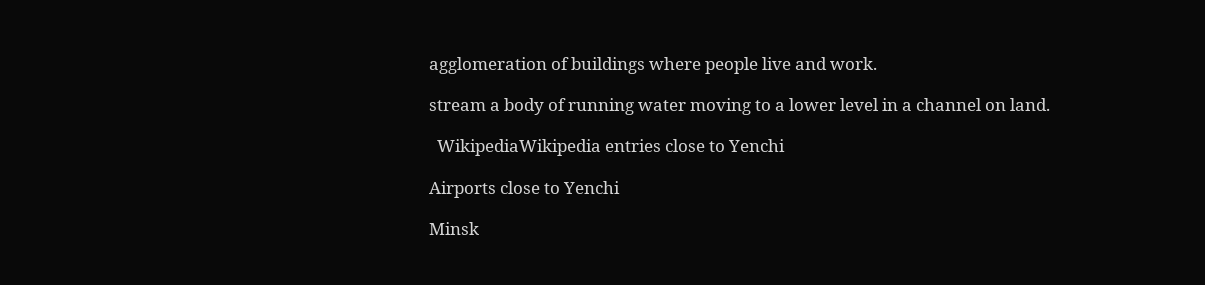agglomeration of buildings where people live and work.

stream a body of running water moving to a lower level in a channel on land.

  WikipediaWikipedia entries close to Yenchi

Airports close to Yenchi

Minsk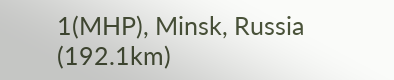1(MHP), Minsk, Russia (192.1km)